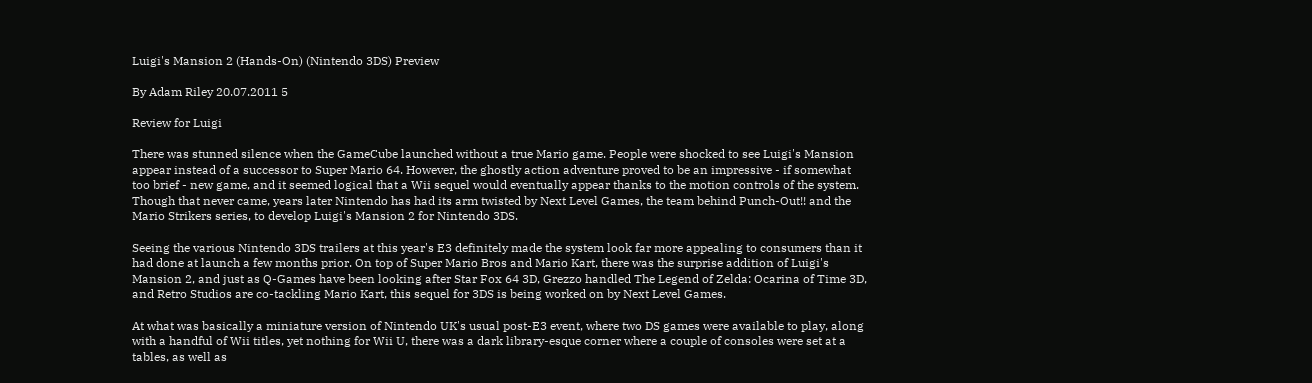Luigi's Mansion 2 (Hands-On) (Nintendo 3DS) Preview

By Adam Riley 20.07.2011 5

Review for Luigi

There was stunned silence when the GameCube launched without a true Mario game. People were shocked to see Luigi's Mansion appear instead of a successor to Super Mario 64. However, the ghostly action adventure proved to be an impressive - if somewhat too brief - new game, and it seemed logical that a Wii sequel would eventually appear thanks to the motion controls of the system. Though that never came, years later Nintendo has had its arm twisted by Next Level Games, the team behind Punch-Out!! and the Mario Strikers series, to develop Luigi's Mansion 2 for Nintendo 3DS.

Seeing the various Nintendo 3DS trailers at this year's E3 definitely made the system look far more appealing to consumers than it had done at launch a few months prior. On top of Super Mario Bros and Mario Kart, there was the surprise addition of Luigi's Mansion 2, and just as Q-Games have been looking after Star Fox 64 3D, Grezzo handled The Legend of Zelda: Ocarina of Time 3D, and Retro Studios are co-tackling Mario Kart, this sequel for 3DS is being worked on by Next Level Games.

At what was basically a miniature version of Nintendo UK's usual post-E3 event, where two DS games were available to play, along with a handful of Wii titles, yet nothing for Wii U, there was a dark library-esque corner where a couple of consoles were set at a tables, as well as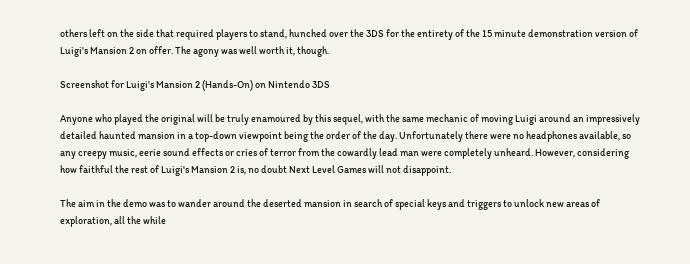others left on the side that required players to stand, hunched over the 3DS for the entirety of the 15 minute demonstration version of Luigi's Mansion 2 on offer. The agony was well worth it, though.

Screenshot for Luigi's Mansion 2 (Hands-On) on Nintendo 3DS

Anyone who played the original will be truly enamoured by this sequel, with the same mechanic of moving Luigi around an impressively detailed haunted mansion in a top-down viewpoint being the order of the day. Unfortunately there were no headphones available, so any creepy music, eerie sound effects or cries of terror from the cowardly lead man were completely unheard. However, considering how faithful the rest of Luigi's Mansion 2 is, no doubt Next Level Games will not disappoint.

The aim in the demo was to wander around the deserted mansion in search of special keys and triggers to unlock new areas of exploration, all the while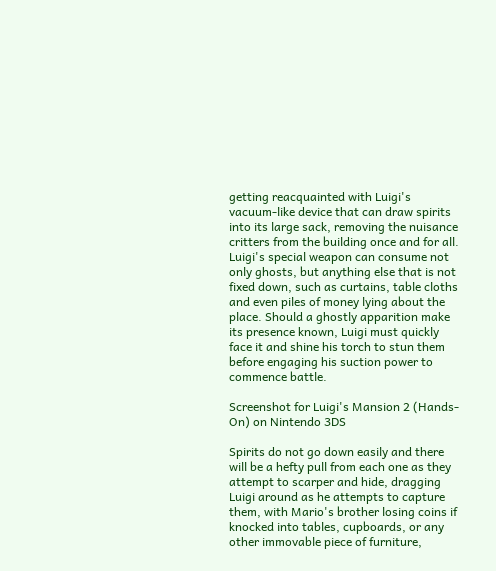getting reacquainted with Luigi's vacuum-like device that can draw spirits into its large sack, removing the nuisance critters from the building once and for all. Luigi's special weapon can consume not only ghosts, but anything else that is not fixed down, such as curtains, table cloths and even piles of money lying about the place. Should a ghostly apparition make its presence known, Luigi must quickly face it and shine his torch to stun them before engaging his suction power to commence battle.

Screenshot for Luigi's Mansion 2 (Hands-On) on Nintendo 3DS

Spirits do not go down easily and there will be a hefty pull from each one as they attempt to scarper and hide, dragging Luigi around as he attempts to capture them, with Mario's brother losing coins if knocked into tables, cupboards, or any other immovable piece of furniture,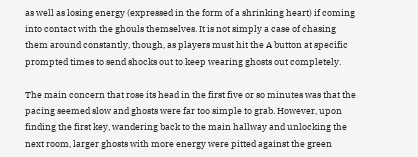as well as losing energy (expressed in the form of a shrinking heart) if coming into contact with the ghouls themselves. It is not simply a case of chasing them around constantly, though, as players must hit the A button at specific prompted times to send shocks out to keep wearing ghosts out completely.

The main concern that rose its head in the first five or so minutes was that the pacing seemed slow and ghosts were far too simple to grab. However, upon finding the first key, wandering back to the main hallway and unlocking the next room, larger ghosts with more energy were pitted against the green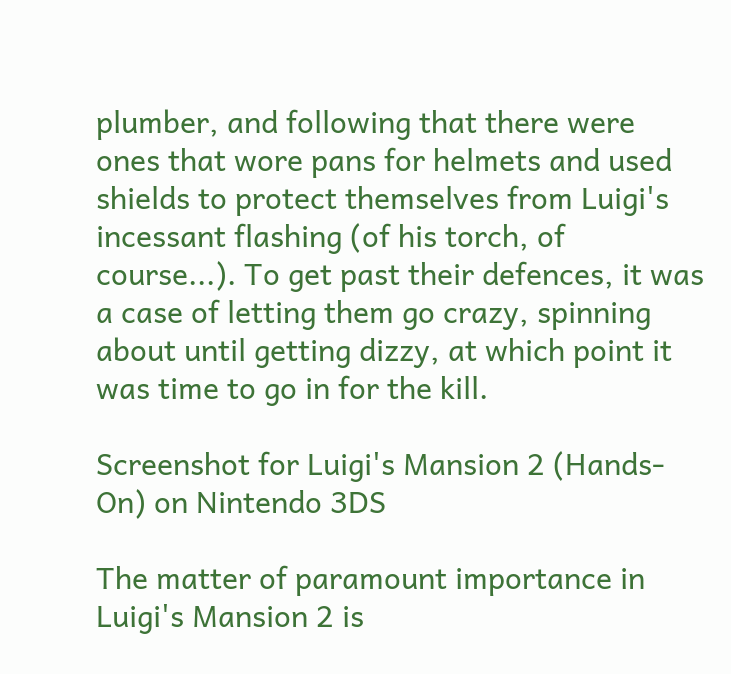plumber, and following that there were ones that wore pans for helmets and used shields to protect themselves from Luigi's incessant flashing (of his torch, of course...). To get past their defences, it was a case of letting them go crazy, spinning about until getting dizzy, at which point it was time to go in for the kill.

Screenshot for Luigi's Mansion 2 (Hands-On) on Nintendo 3DS

The matter of paramount importance in Luigi's Mansion 2 is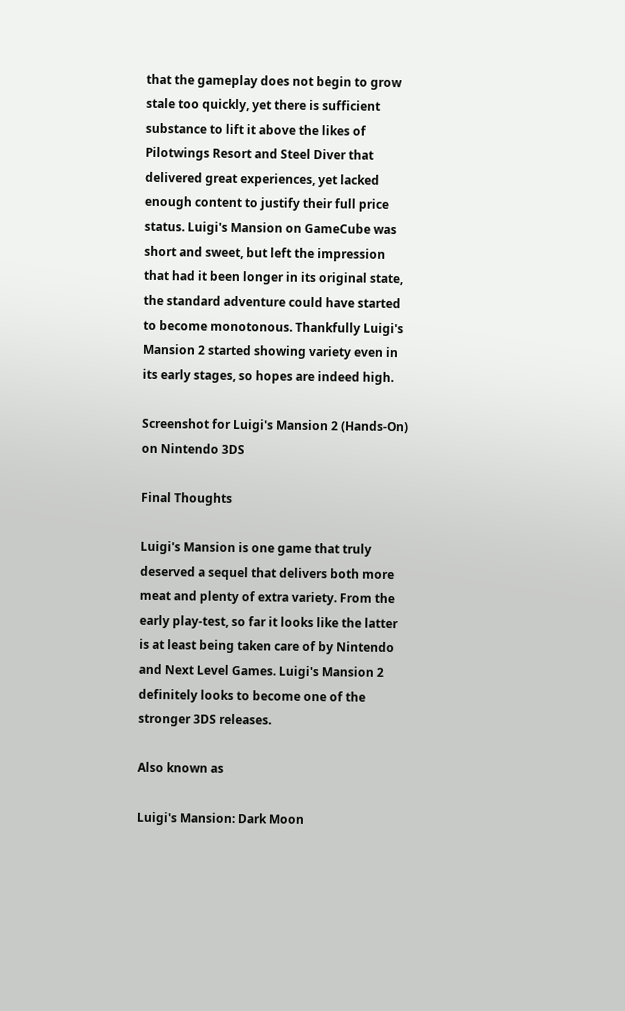that the gameplay does not begin to grow stale too quickly, yet there is sufficient substance to lift it above the likes of Pilotwings Resort and Steel Diver that delivered great experiences, yet lacked enough content to justify their full price status. Luigi's Mansion on GameCube was short and sweet, but left the impression that had it been longer in its original state, the standard adventure could have started to become monotonous. Thankfully Luigi's Mansion 2 started showing variety even in its early stages, so hopes are indeed high.

Screenshot for Luigi's Mansion 2 (Hands-On) on Nintendo 3DS

Final Thoughts

Luigi's Mansion is one game that truly deserved a sequel that delivers both more meat and plenty of extra variety. From the early play-test, so far it looks like the latter is at least being taken care of by Nintendo and Next Level Games. Luigi's Mansion 2 definitely looks to become one of the stronger 3DS releases.

Also known as

Luigi's Mansion: Dark Moon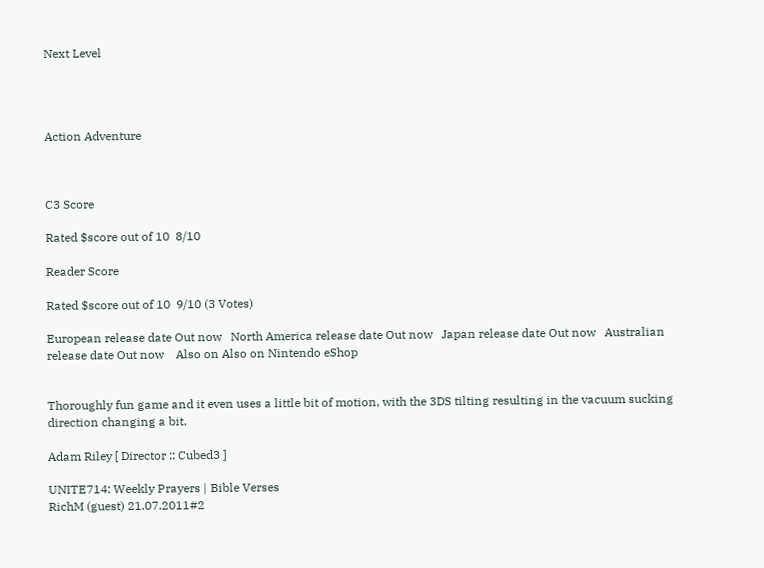Next Level




Action Adventure



C3 Score

Rated $score out of 10  8/10

Reader Score

Rated $score out of 10  9/10 (3 Votes)

European release date Out now   North America release date Out now   Japan release date Out now   Australian release date Out now    Also on Also on Nintendo eShop


Thoroughly fun game and it even uses a little bit of motion, with the 3DS tilting resulting in the vacuum sucking direction changing a bit.

Adam Riley [ Director :: Cubed3 ]

UNITE714: Weekly Prayers | Bible Verses
RichM (guest) 21.07.2011#2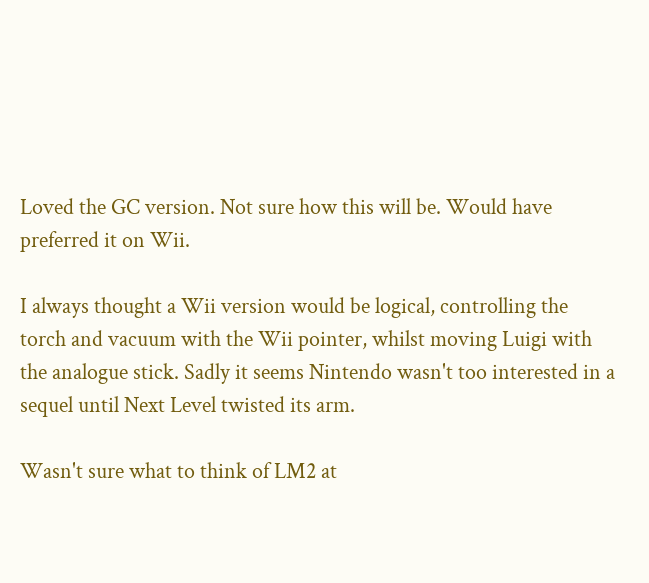Loved the GC version. Not sure how this will be. Would have preferred it on Wii.

I always thought a Wii version would be logical, controlling the torch and vacuum with the Wii pointer, whilst moving Luigi with the analogue stick. Sadly it seems Nintendo wasn't too interested in a sequel until Next Level twisted its arm.

Wasn't sure what to think of LM2 at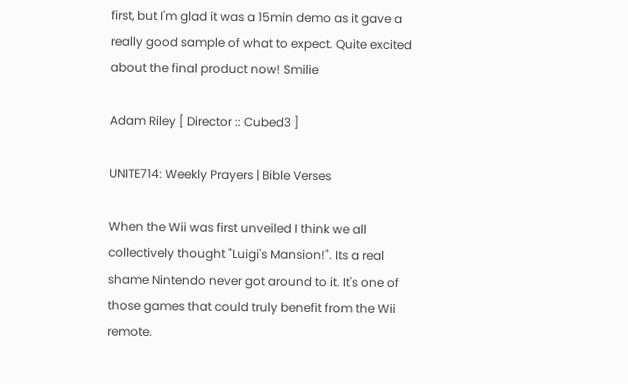first, but I'm glad it was a 15min demo as it gave a really good sample of what to expect. Quite excited about the final product now! Smilie

Adam Riley [ Director :: Cubed3 ]

UNITE714: Weekly Prayers | Bible Verses

When the Wii was first unveiled I think we all collectively thought "Luigi's Mansion!". Its a real shame Nintendo never got around to it. It's one of those games that could truly benefit from the Wii remote.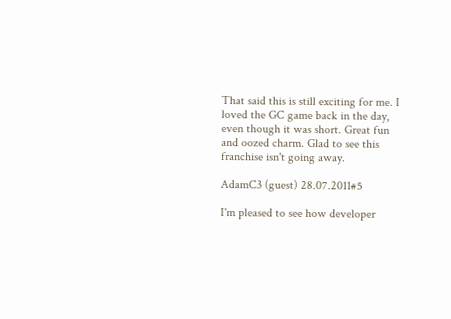That said this is still exciting for me. I loved the GC game back in the day, even though it was short. Great fun and oozed charm. Glad to see this franchise isn't going away.

AdamC3 (guest) 28.07.2011#5

I'm pleased to see how developer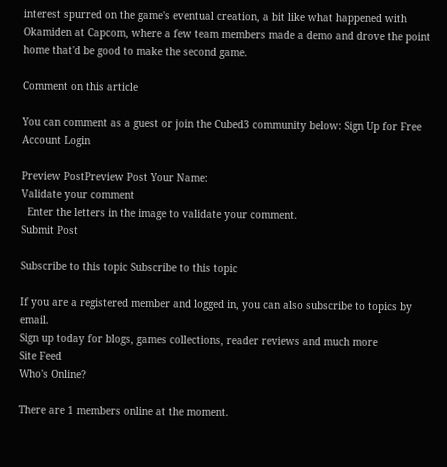interest spurred on the game's eventual creation, a bit like what happened with Okamiden at Capcom, where a few team members made a demo and drove the point home that'd be good to make the second game.

Comment on this article

You can comment as a guest or join the Cubed3 community below: Sign Up for Free Account Login

Preview PostPreview Post Your Name:
Validate your comment
  Enter the letters in the image to validate your comment.
Submit Post

Subscribe to this topic Subscribe to this topic

If you are a registered member and logged in, you can also subscribe to topics by email.
Sign up today for blogs, games collections, reader reviews and much more
Site Feed
Who's Online?

There are 1 members online at the moment.